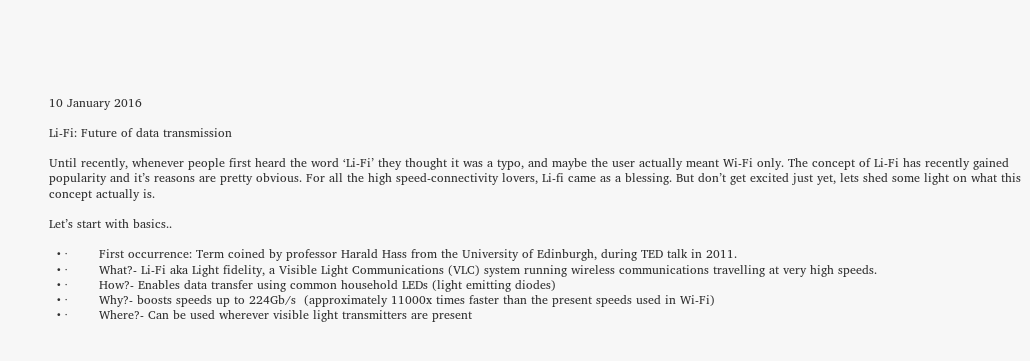10 January 2016

Li-Fi: Future of data transmission

Until recently, whenever people first heard the word ‘Li-Fi’ they thought it was a typo, and maybe the user actually meant Wi-Fi only. The concept of Li-Fi has recently gained popularity and it’s reasons are pretty obvious. For all the high speed-connectivity lovers, Li-fi came as a blessing. But don’t get excited just yet, lets shed some light on what this concept actually is.

Let’s start with basics..

  • ·        First occurrence: Term coined by professor Harald Hass from the University of Edinburgh, during TED talk in 2011.
  • ·        What?- Li-Fi aka Light fidelity, a Visible Light Communications (VLC) system running wireless communications travelling at very high speeds.
  • ·        How?- Enables data transfer using common household LEDs (light emitting diodes)
  • ·        Why?- boosts speeds up to 224Gb/s  (approximately 11000x times faster than the present speeds used in Wi-Fi)
  • ·        Where?- Can be used wherever visible light transmitters are present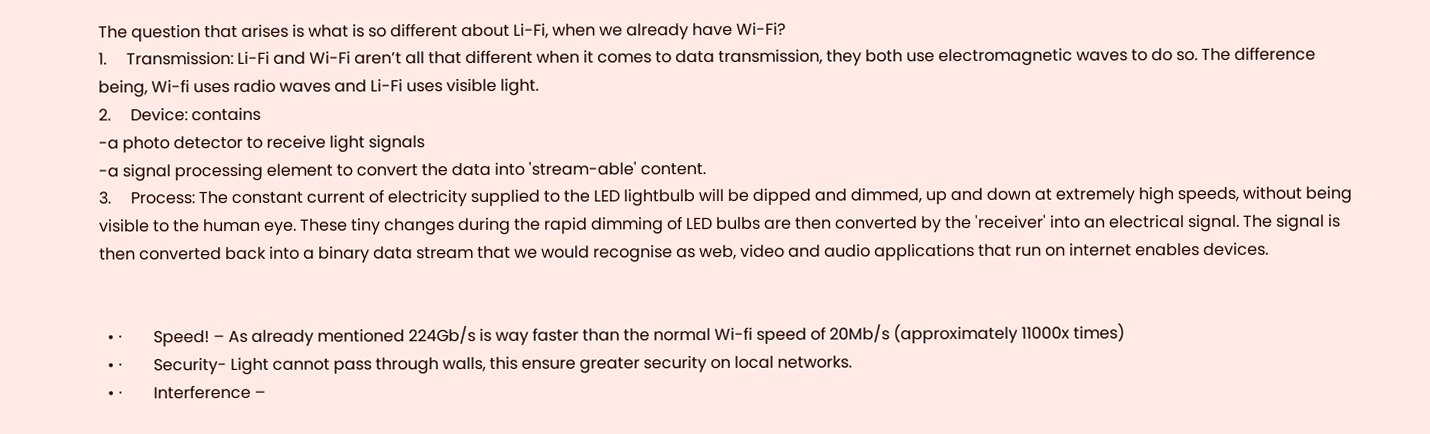The question that arises is what is so different about Li-Fi, when we already have Wi-Fi?
1.     Transmission: Li-Fi and Wi-Fi aren’t all that different when it comes to data transmission, they both use electromagnetic waves to do so. The difference being, Wi-fi uses radio waves and Li-Fi uses visible light.
2.     Device: contains
-a photo detector to receive light signals
-a signal processing element to convert the data into 'stream-able' content.
3.     Process: The constant current of electricity supplied to the LED lightbulb will be dipped and dimmed, up and down at extremely high speeds, without being visible to the human eye. These tiny changes during the rapid dimming of LED bulbs are then converted by the 'receiver' into an electrical signal. The signal is then converted back into a binary data stream that we would recognise as web, video and audio applications that run on internet enables devices.


  • ·        Speed! – As already mentioned 224Gb/s is way faster than the normal Wi-fi speed of 20Mb/s (approximately 11000x times)
  • ·        Security- Light cannot pass through walls, this ensure greater security on local networks.
  • ·        Interference –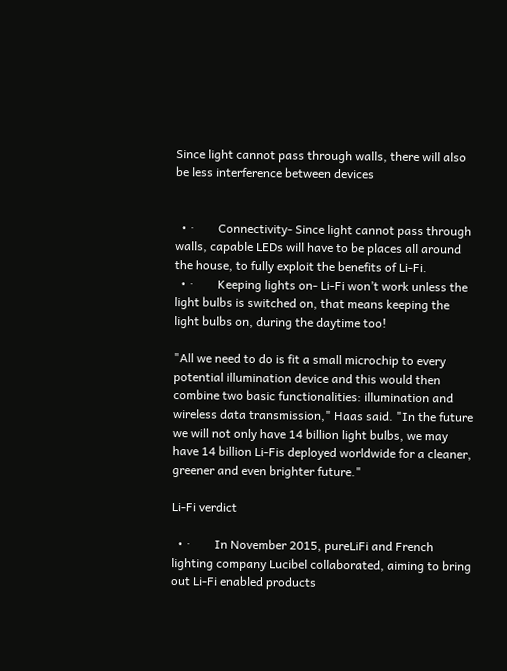Since light cannot pass through walls, there will also be less interference between devices


  • ·        Connectivity- Since light cannot pass through walls, capable LEDs will have to be places all around the house, to fully exploit the benefits of Li-Fi.
  • ·        Keeping lights on- Li-Fi won’t work unless the light bulbs is switched on, that means keeping the light bulbs on, during the daytime too!

"All we need to do is fit a small microchip to every potential illumination device and this would then combine two basic functionalities: illumination and wireless data transmission," Haas said. "In the future we will not only have 14 billion light bulbs, we may have 14 billion Li-Fis deployed worldwide for a cleaner, greener and even brighter future."

Li-Fi verdict

  • ·        In November 2015, pureLiFi and French lighting company Lucibel collaborated, aiming to bring out Li-Fi enabled products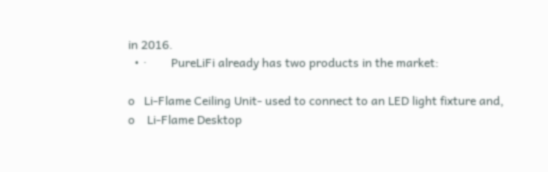in 2016.
  • ·        PureLiFi already has two products in the market:

o   Li-Flame Ceiling Unit- used to connect to an LED light fixture and,
o    Li-Flame Desktop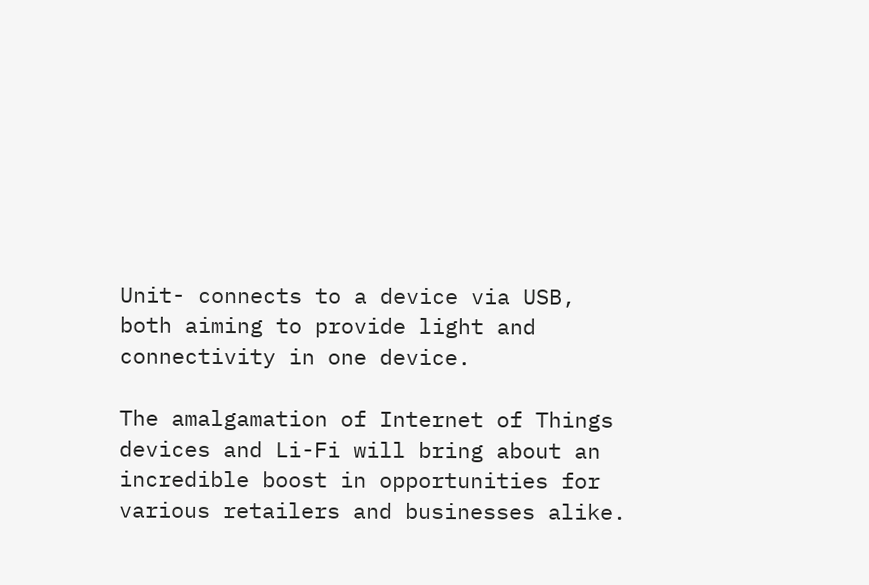Unit- connects to a device via USB,
both aiming to provide light and connectivity in one device.

The amalgamation of Internet of Things devices and Li-Fi will bring about an incredible boost in opportunities for various retailers and businesses alike.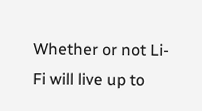Whether or not Li-Fi will live up to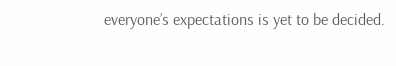everyone’s expectations is yet to be decided.